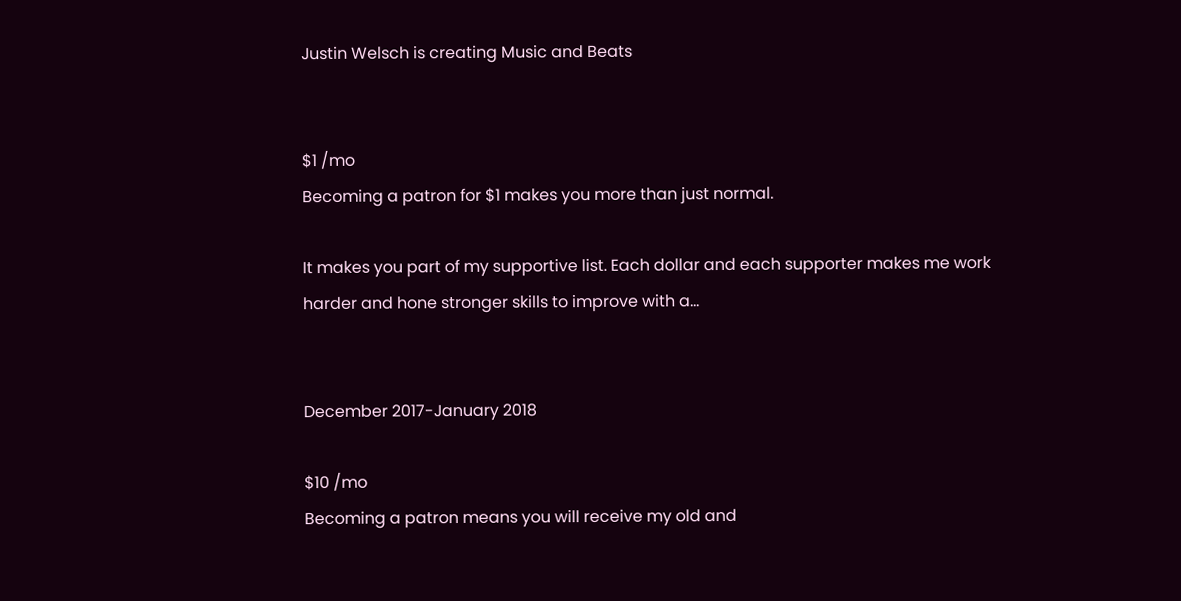Justin Welsch is creating Music and Beats


$1 /mo
Becoming a patron for $1 makes you more than just normal.

It makes you part of my supportive list. Each dollar and each supporter makes me work harder and hone stronger skills to improve with a...


December 2017-January 2018

$10 /mo
Becoming a patron means you will receive my old and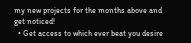my new projects for the months above and get noticed!
  • Get access to which ever beat you desire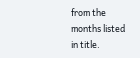from the months listed in title.